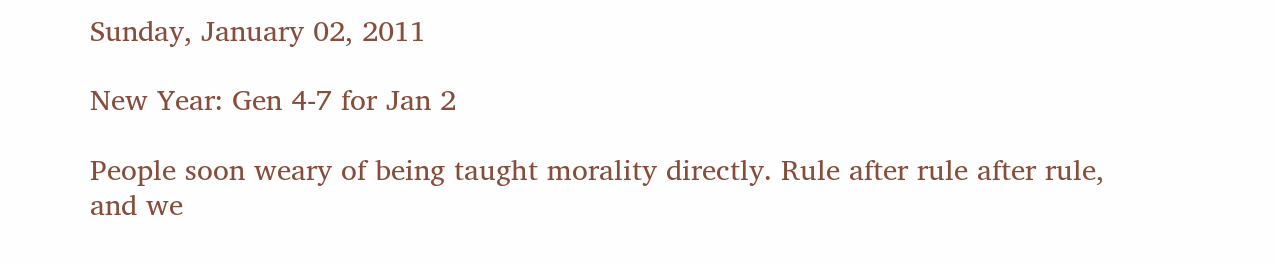Sunday, January 02, 2011

New Year: Gen 4-7 for Jan 2

People soon weary of being taught morality directly. Rule after rule after rule, and we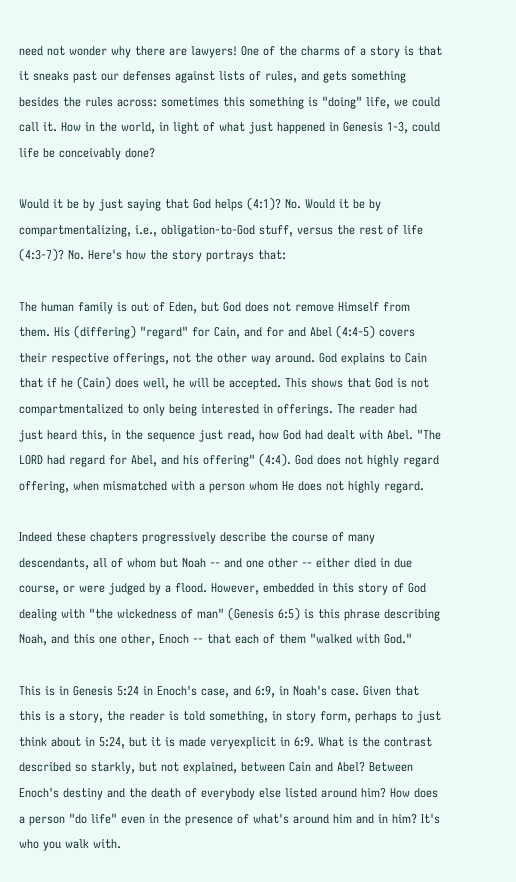need not wonder why there are lawyers! One of the charms of a story is that it sneaks past our defenses against lists of rules, and gets something besides the rules across: sometimes this something is "doing" life, we could call it. How in the world, in light of what just happened in Genesis 1-3, could life be conceivably done?

Would it be by just saying that God helps (4:1)? No. Would it be by compartmentalizing, i.e., obligation-to-God stuff, versus the rest of life (4:3-7)? No. Here's how the story portrays that:

The human family is out of Eden, but God does not remove Himself from them. His (differing) "regard" for Cain, and for and Abel (4:4-5) covers their respective offerings, not the other way around. God explains to Cain that if he (Cain) does well, he will be accepted. This shows that God is not compartmentalized to only being interested in offerings. The reader had just heard this, in the sequence just read, how God had dealt with Abel. "The LORD had regard for Abel, and his offering" (4:4). God does not highly regard offering, when mismatched with a person whom He does not highly regard.

Indeed these chapters progressively describe the course of many descendants, all of whom but Noah -- and one other -- either died in due course, or were judged by a flood. However, embedded in this story of God dealing with "the wickedness of man" (Genesis 6:5) is this phrase describing Noah, and this one other, Enoch -- that each of them "walked with God."

This is in Genesis 5:24 in Enoch's case, and 6:9, in Noah's case. Given that this is a story, the reader is told something, in story form, perhaps to just think about in 5:24, but it is made veryexplicit in 6:9. What is the contrast described so starkly, but not explained, between Cain and Abel? Between Enoch's destiny and the death of everybody else listed around him? How does a person "do life" even in the presence of what's around him and in him? It's who you walk with.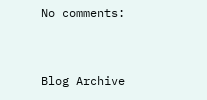No comments:


Blog Archive